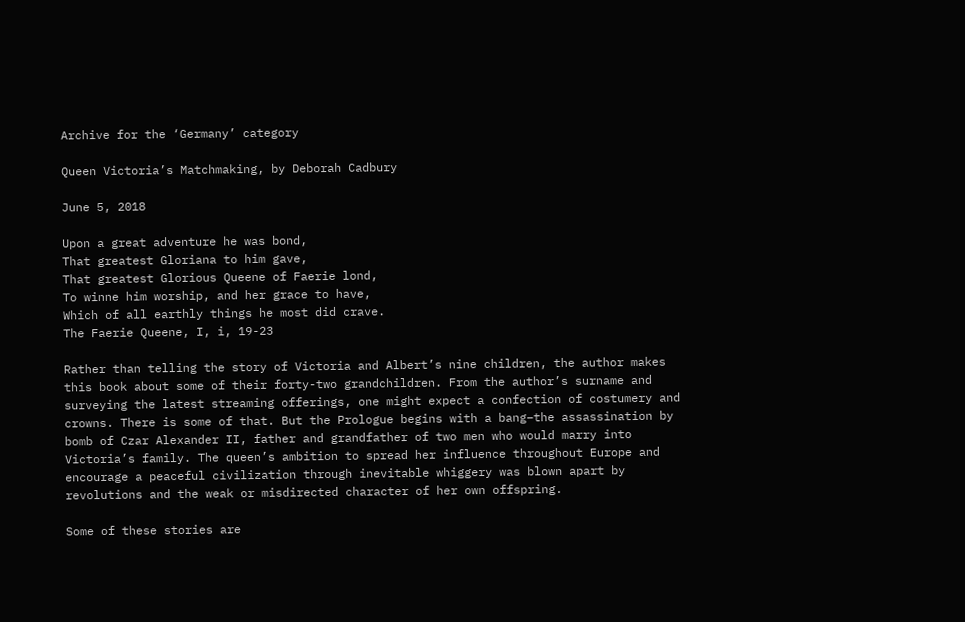Archive for the ‘Germany’ category

Queen Victoria’s Matchmaking, by Deborah Cadbury

June 5, 2018

Upon a great adventure he was bond,
That greatest Gloriana to him gave,
That greatest Glorious Queene of Faerie lond,
To winne him worship, and her grace to have,
Which of all earthly things he most did crave.
The Faerie Queene, I, i, 19-23

Rather than telling the story of Victoria and Albert’s nine children, the author makes this book about some of their forty-two grandchildren. From the author’s surname and surveying the latest streaming offerings, one might expect a confection of costumery and crowns. There is some of that. But the Prologue begins with a bang–the assassination by bomb of Czar Alexander II, father and grandfather of two men who would marry into Victoria’s family. The queen’s ambition to spread her influence throughout Europe and encourage a peaceful civilization through inevitable whiggery was blown apart by revolutions and the weak or misdirected character of her own offspring.

Some of these stories are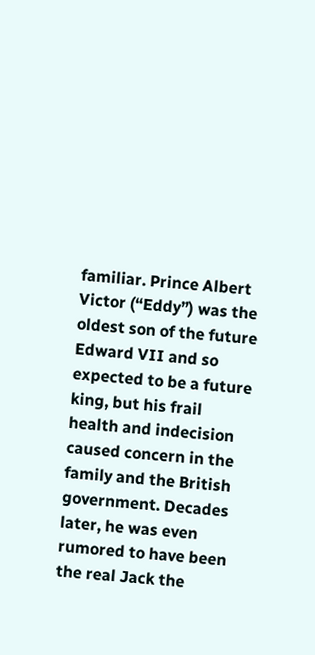familiar. Prince Albert Victor (“Eddy”) was the oldest son of the future Edward VII and so expected to be a future king, but his frail health and indecision caused concern in the family and the British government. Decades later, he was even rumored to have been the real Jack the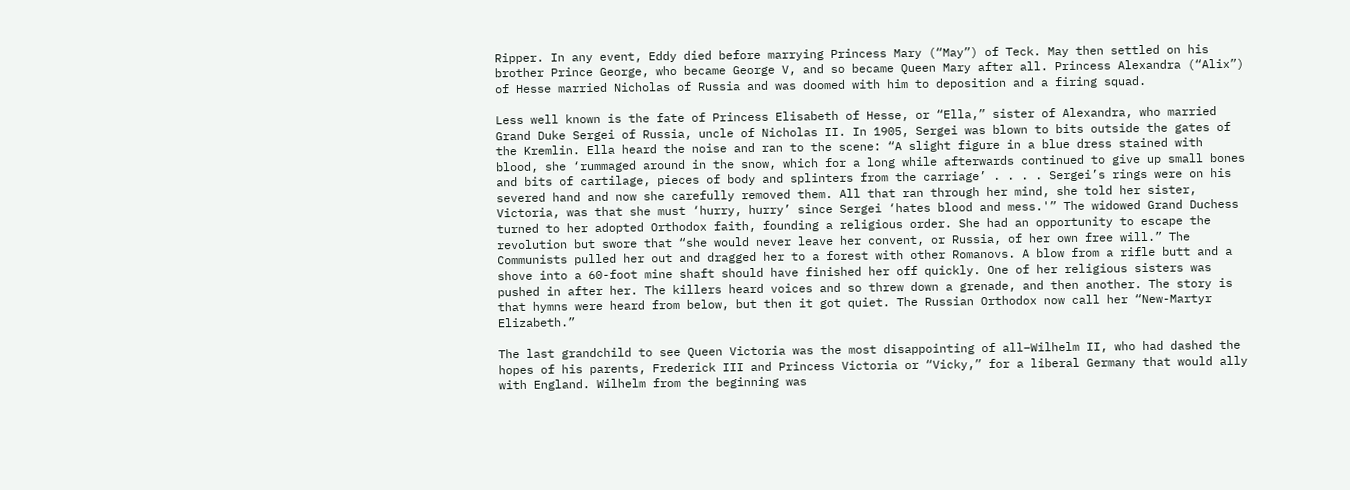Ripper. In any event, Eddy died before marrying Princess Mary (“May”) of Teck. May then settled on his brother Prince George, who became George V, and so became Queen Mary after all. Princess Alexandra (“Alix”) of Hesse married Nicholas of Russia and was doomed with him to deposition and a firing squad.

Less well known is the fate of Princess Elisabeth of Hesse, or “Ella,” sister of Alexandra, who married Grand Duke Sergei of Russia, uncle of Nicholas II. In 1905, Sergei was blown to bits outside the gates of the Kremlin. Ella heard the noise and ran to the scene: “A slight figure in a blue dress stained with blood, she ‘rummaged around in the snow, which for a long while afterwards continued to give up small bones and bits of cartilage, pieces of body and splinters from the carriage’ . . . . Sergei’s rings were on his severed hand and now she carefully removed them. All that ran through her mind, she told her sister, Victoria, was that she must ‘hurry, hurry’ since Sergei ‘hates blood and mess.'” The widowed Grand Duchess turned to her adopted Orthodox faith, founding a religious order. She had an opportunity to escape the revolution but swore that “she would never leave her convent, or Russia, of her own free will.” The Communists pulled her out and dragged her to a forest with other Romanovs. A blow from a rifle butt and a shove into a 60-foot mine shaft should have finished her off quickly. One of her religious sisters was pushed in after her. The killers heard voices and so threw down a grenade, and then another. The story is that hymns were heard from below, but then it got quiet. The Russian Orthodox now call her “New-Martyr Elizabeth.”

The last grandchild to see Queen Victoria was the most disappointing of all–Wilhelm II, who had dashed the hopes of his parents, Frederick III and Princess Victoria or “Vicky,” for a liberal Germany that would ally with England. Wilhelm from the beginning was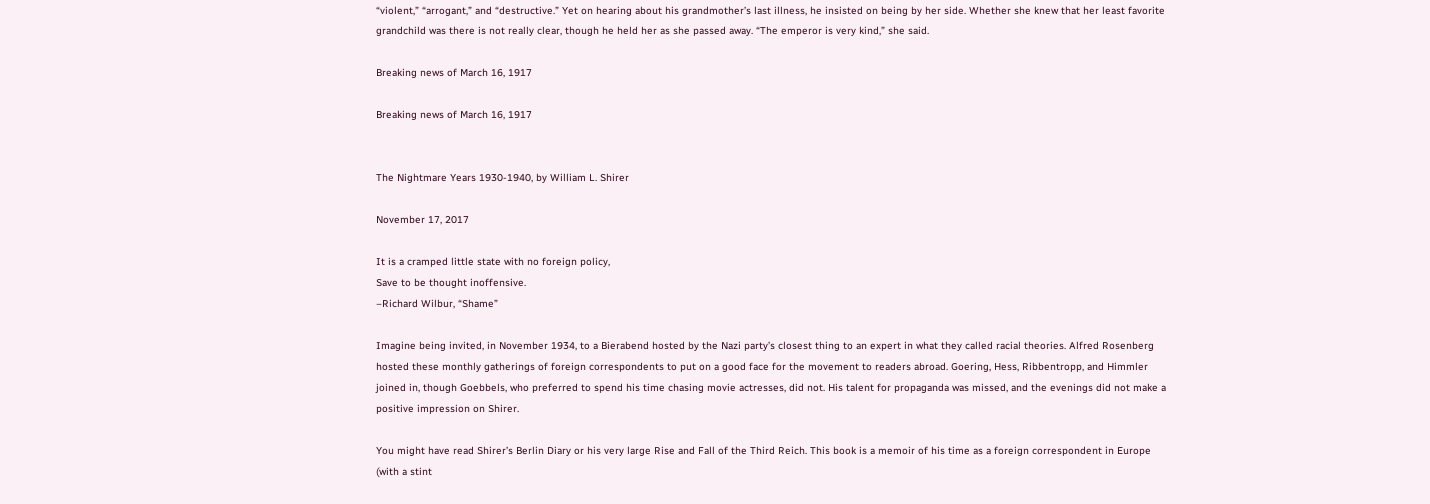“violent,” “arrogant,” and “destructive.” Yet on hearing about his grandmother’s last illness, he insisted on being by her side. Whether she knew that her least favorite grandchild was there is not really clear, though he held her as she passed away. “The emperor is very kind,” she said.

Breaking news of March 16, 1917

Breaking news of March 16, 1917


The Nightmare Years 1930-1940, by William L. Shirer

November 17, 2017

It is a cramped little state with no foreign policy,
Save to be thought inoffensive.
–Richard Wilbur, “Shame”

Imagine being invited, in November 1934, to a Bierabend hosted by the Nazi party’s closest thing to an expert in what they called racial theories. Alfred Rosenberg hosted these monthly gatherings of foreign correspondents to put on a good face for the movement to readers abroad. Goering, Hess, Ribbentropp, and Himmler joined in, though Goebbels, who preferred to spend his time chasing movie actresses, did not. His talent for propaganda was missed, and the evenings did not make a positive impression on Shirer.

You might have read Shirer’s Berlin Diary or his very large Rise and Fall of the Third Reich. This book is a memoir of his time as a foreign correspondent in Europe (with a stint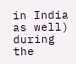in India as well) during the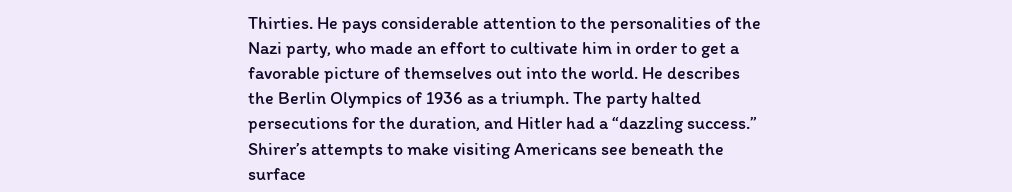Thirties. He pays considerable attention to the personalities of the Nazi party, who made an effort to cultivate him in order to get a favorable picture of themselves out into the world. He describes the Berlin Olympics of 1936 as a triumph. The party halted persecutions for the duration, and Hitler had a “dazzling success.” Shirer’s attempts to make visiting Americans see beneath the surface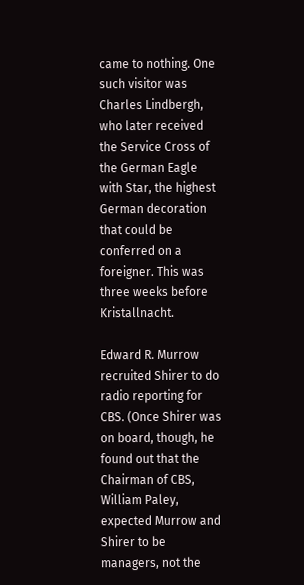came to nothing. One such visitor was Charles Lindbergh, who later received the Service Cross of the German Eagle with Star, the highest German decoration that could be conferred on a foreigner. This was three weeks before Kristallnacht.

Edward R. Murrow recruited Shirer to do radio reporting for CBS. (Once Shirer was on board, though, he found out that the Chairman of CBS, William Paley, expected Murrow and Shirer to be managers, not the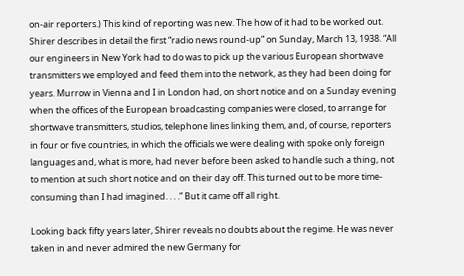on-air reporters.) This kind of reporting was new. The how of it had to be worked out. Shirer describes in detail the first “radio news round-up” on Sunday, March 13, 1938. “All our engineers in New York had to do was to pick up the various European shortwave transmitters we employed and feed them into the network, as they had been doing for years. Murrow in Vienna and I in London had, on short notice and on a Sunday evening when the offices of the European broadcasting companies were closed, to arrange for shortwave transmitters, studios, telephone lines linking them, and, of course, reporters in four or five countries, in which the officials we were dealing with spoke only foreign languages and, what is more, had never before been asked to handle such a thing, not to mention at such short notice and on their day off. This turned out to be more time-consuming than I had imagined. . . .” But it came off all right.

Looking back fifty years later, Shirer reveals no doubts about the regime. He was never taken in and never admired the new Germany for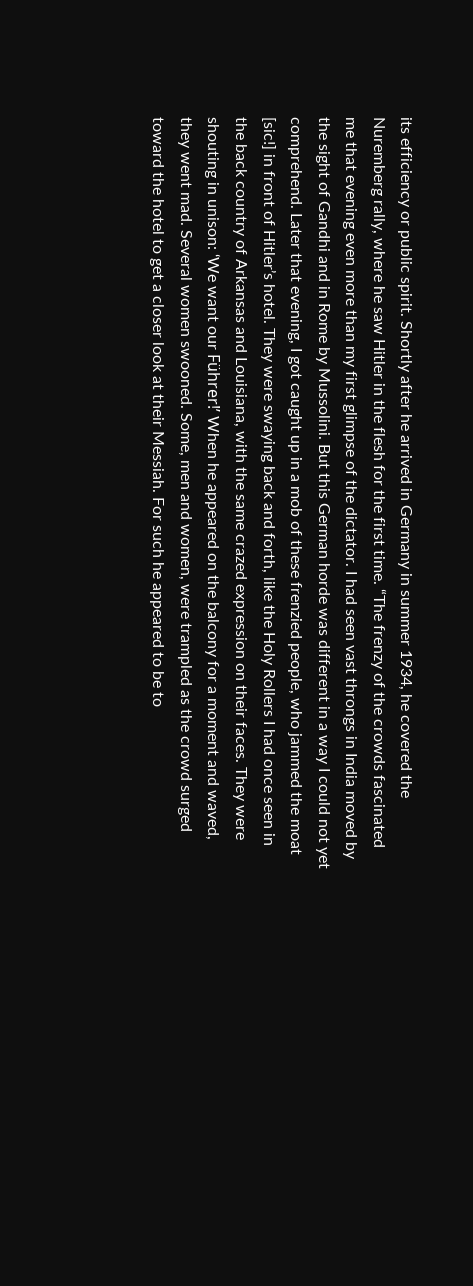its efficiency or public spirit. Shortly after he arrived in Germany in summer 1934, he covered the Nuremberg rally, where he saw Hitler in the flesh for the first time. “The frenzy of the crowds fascinated me that evening even more than my first glimpse of the dictator. I had seen vast throngs in India moved by the sight of Gandhi and in Rome by Mussolini. But this German horde was different in a way I could not yet comprehend. Later that evening, I got caught up in a mob of these frenzied people, who jammed the moat [sic!] in front of Hitler’s hotel. They were swaying back and forth, like the Holy Rollers I had once seen in the back country of Arkansas and Louisiana, with the same crazed expression on their faces. They were shouting in unison: ‘We want our Führer!’ When he appeared on the balcony for a moment and waved, they went mad. Several women swooned. Some, men and women, were trampled as the crowd surged toward the hotel to get a closer look at their Messiah. For such he appeared to be to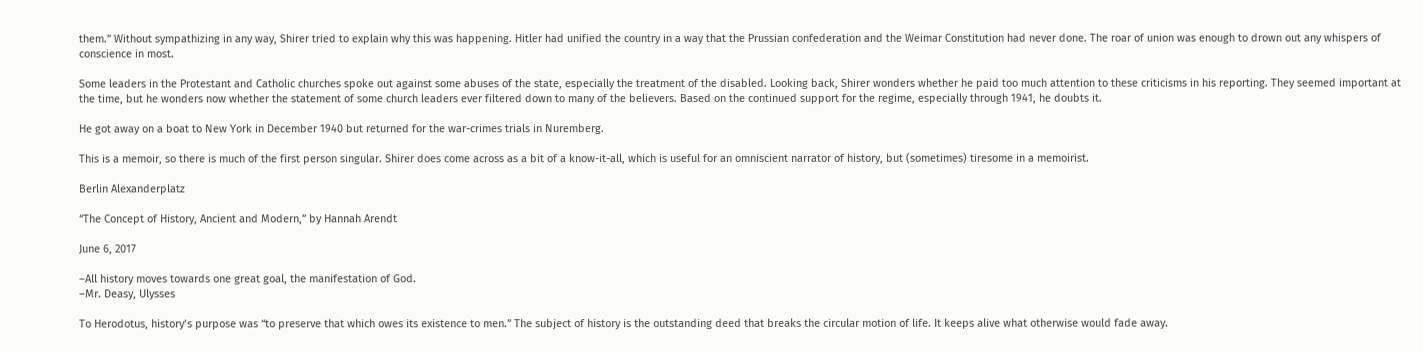them.” Without sympathizing in any way, Shirer tried to explain why this was happening. Hitler had unified the country in a way that the Prussian confederation and the Weimar Constitution had never done. The roar of union was enough to drown out any whispers of conscience in most.

Some leaders in the Protestant and Catholic churches spoke out against some abuses of the state, especially the treatment of the disabled. Looking back, Shirer wonders whether he paid too much attention to these criticisms in his reporting. They seemed important at the time, but he wonders now whether the statement of some church leaders ever filtered down to many of the believers. Based on the continued support for the regime, especially through 1941, he doubts it.

He got away on a boat to New York in December 1940 but returned for the war-crimes trials in Nuremberg.

This is a memoir, so there is much of the first person singular. Shirer does come across as a bit of a know-it-all, which is useful for an omniscient narrator of history, but (sometimes) tiresome in a memoirist.

Berlin Alexanderplatz

“The Concept of History, Ancient and Modern,” by Hannah Arendt

June 6, 2017

–All history moves towards one great goal, the manifestation of God.
–Mr. Deasy, Ulysses

To Herodotus, history’s purpose was “to preserve that which owes its existence to men.” The subject of history is the outstanding deed that breaks the circular motion of life. It keeps alive what otherwise would fade away.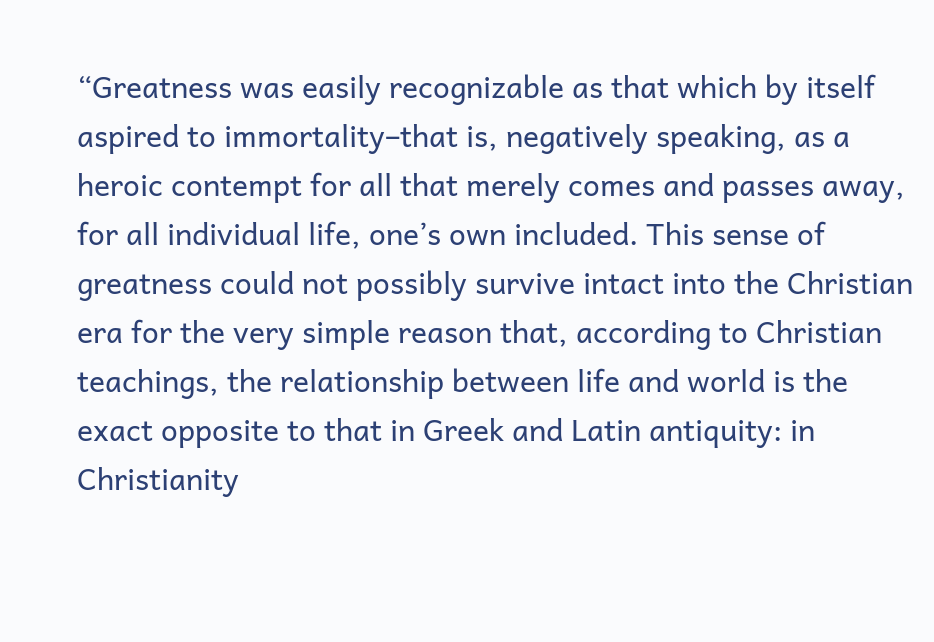“Greatness was easily recognizable as that which by itself aspired to immortality–that is, negatively speaking, as a heroic contempt for all that merely comes and passes away, for all individual life, one’s own included. This sense of greatness could not possibly survive intact into the Christian era for the very simple reason that, according to Christian teachings, the relationship between life and world is the exact opposite to that in Greek and Latin antiquity: in Christianity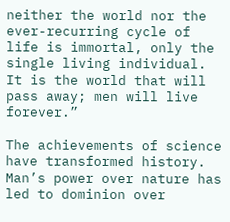neither the world nor the ever-recurring cycle of life is immortal, only the single living individual. It is the world that will pass away; men will live forever.”

The achievements of science have transformed history. Man’s power over nature has led to dominion over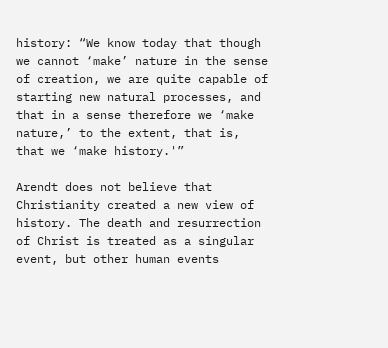history: “We know today that though we cannot ‘make’ nature in the sense of creation, we are quite capable of starting new natural processes, and that in a sense therefore we ‘make nature,’ to the extent, that is, that we ‘make history.'”

Arendt does not believe that Christianity created a new view of history. The death and resurrection of Christ is treated as a singular event, but other human events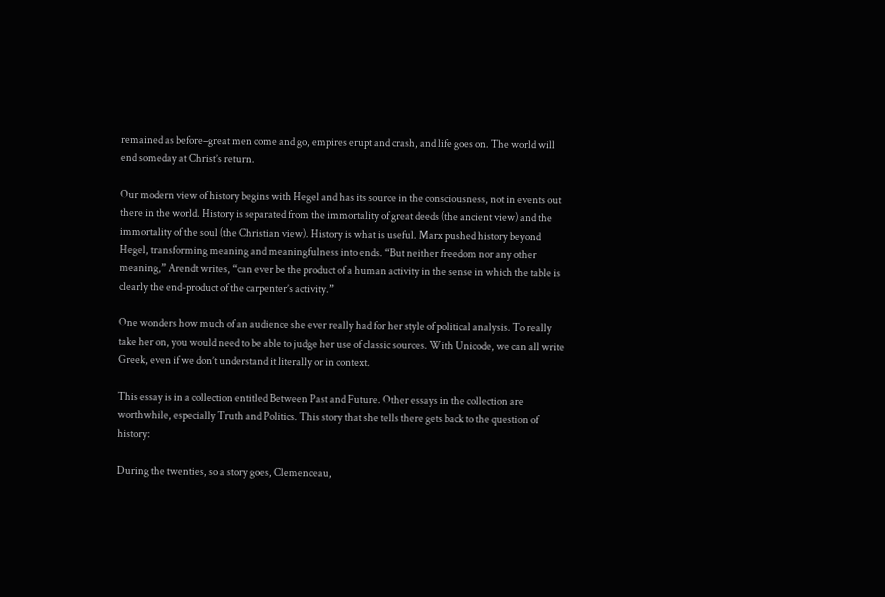remained as before–great men come and go, empires erupt and crash, and life goes on. The world will end someday at Christ’s return.

Our modern view of history begins with Hegel and has its source in the consciousness, not in events out there in the world. History is separated from the immortality of great deeds (the ancient view) and the immortality of the soul (the Christian view). History is what is useful. Marx pushed history beyond Hegel, transforming meaning and meaningfulness into ends. “But neither freedom nor any other meaning,” Arendt writes, “can ever be the product of a human activity in the sense in which the table is clearly the end-product of the carpenter’s activity.”

One wonders how much of an audience she ever really had for her style of political analysis. To really take her on, you would need to be able to judge her use of classic sources. With Unicode, we can all write Greek, even if we don’t understand it literally or in context.

This essay is in a collection entitled Between Past and Future. Other essays in the collection are worthwhile, especially Truth and Politics. This story that she tells there gets back to the question of history:

During the twenties, so a story goes, Clemenceau,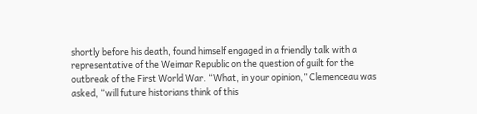shortly before his death, found himself engaged in a friendly talk with a representative of the Weimar Republic on the question of guilt for the outbreak of the First World War. “What, in your opinion,” Clemenceau was asked, “will future historians think of this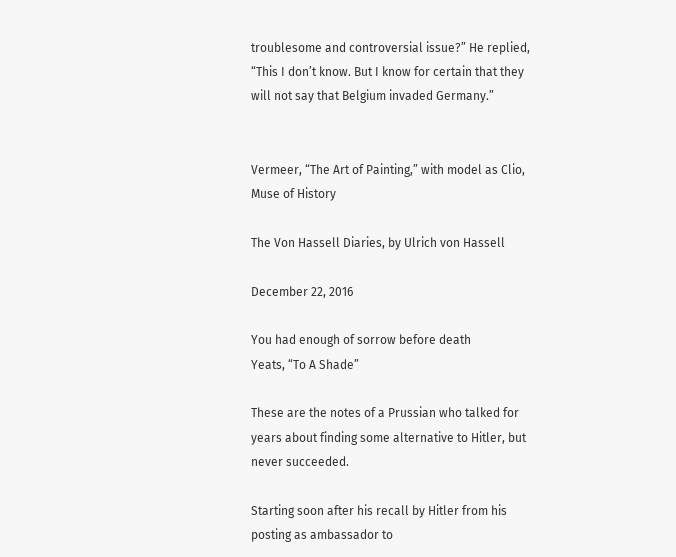troublesome and controversial issue?” He replied, “This I don’t know. But I know for certain that they will not say that Belgium invaded Germany.”


Vermeer, “The Art of Painting,” with model as Clio, Muse of History

The Von Hassell Diaries, by Ulrich von Hassell

December 22, 2016

You had enough of sorrow before death
Yeats, “To A Shade”

These are the notes of a Prussian who talked for years about finding some alternative to Hitler, but never succeeded.

Starting soon after his recall by Hitler from his posting as ambassador to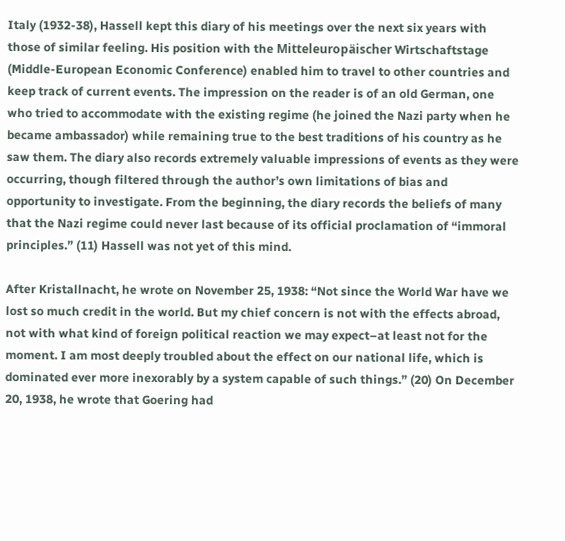Italy (1932-38), Hassell kept this diary of his meetings over the next six years with those of similar feeling. His position with the Mitteleuropäischer Wirtschaftstage (Middle-European Economic Conference) enabled him to travel to other countries and keep track of current events. The impression on the reader is of an old German, one who tried to accommodate with the existing regime (he joined the Nazi party when he became ambassador) while remaining true to the best traditions of his country as he saw them. The diary also records extremely valuable impressions of events as they were occurring, though filtered through the author’s own limitations of bias and opportunity to investigate. From the beginning, the diary records the beliefs of many that the Nazi regime could never last because of its official proclamation of “immoral principles.” (11) Hassell was not yet of this mind.

After Kristallnacht, he wrote on November 25, 1938: “Not since the World War have we lost so much credit in the world. But my chief concern is not with the effects abroad, not with what kind of foreign political reaction we may expect–at least not for the moment. I am most deeply troubled about the effect on our national life, which is dominated ever more inexorably by a system capable of such things.” (20) On December 20, 1938, he wrote that Goering had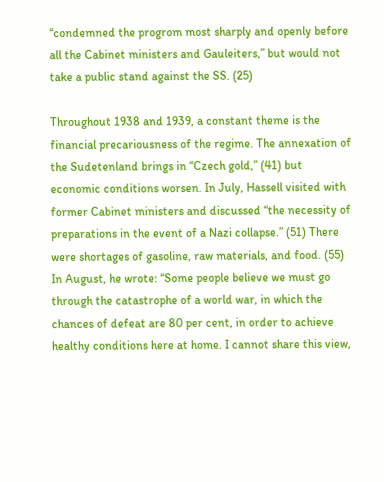“condemned the progrom most sharply and openly before all the Cabinet ministers and Gauleiters,” but would not take a public stand against the SS. (25)

Throughout 1938 and 1939, a constant theme is the financial precariousness of the regime. The annexation of the Sudetenland brings in “Czech gold,” (41) but economic conditions worsen. In July, Hassell visited with former Cabinet ministers and discussed “the necessity of preparations in the event of a Nazi collapse.” (51) There were shortages of gasoline, raw materials, and food. (55) In August, he wrote: “Some people believe we must go through the catastrophe of a world war, in which the chances of defeat are 80 per cent, in order to achieve healthy conditions here at home. I cannot share this view,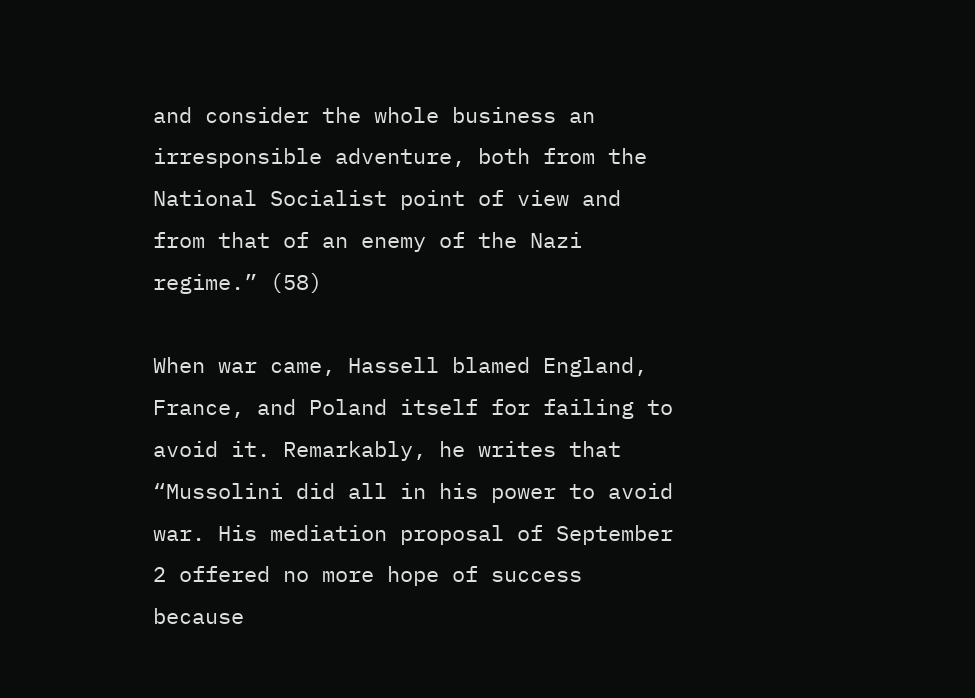and consider the whole business an irresponsible adventure, both from the National Socialist point of view and from that of an enemy of the Nazi regime.” (58)

When war came, Hassell blamed England, France, and Poland itself for failing to avoid it. Remarkably, he writes that “Mussolini did all in his power to avoid war. His mediation proposal of September 2 offered no more hope of success because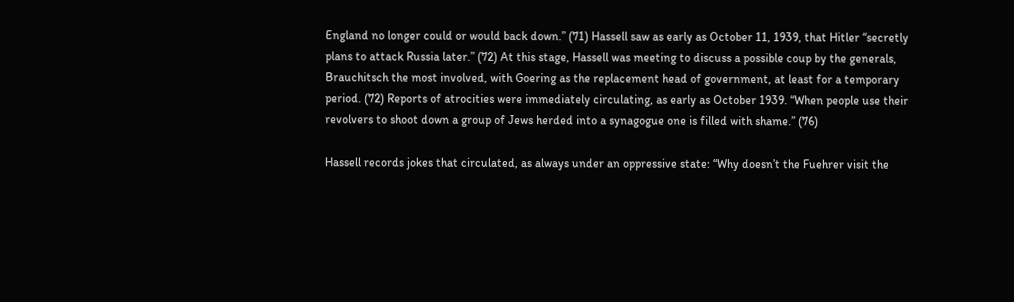England no longer could or would back down.” (71) Hassell saw as early as October 11, 1939, that Hitler “secretly plans to attack Russia later.” (72) At this stage, Hassell was meeting to discuss a possible coup by the generals, Brauchitsch the most involved, with Goering as the replacement head of government, at least for a temporary period. (72) Reports of atrocities were immediately circulating, as early as October 1939. “When people use their revolvers to shoot down a group of Jews herded into a synagogue one is filled with shame.” (76)

Hassell records jokes that circulated, as always under an oppressive state: “Why doesn’t the Fuehrer visit the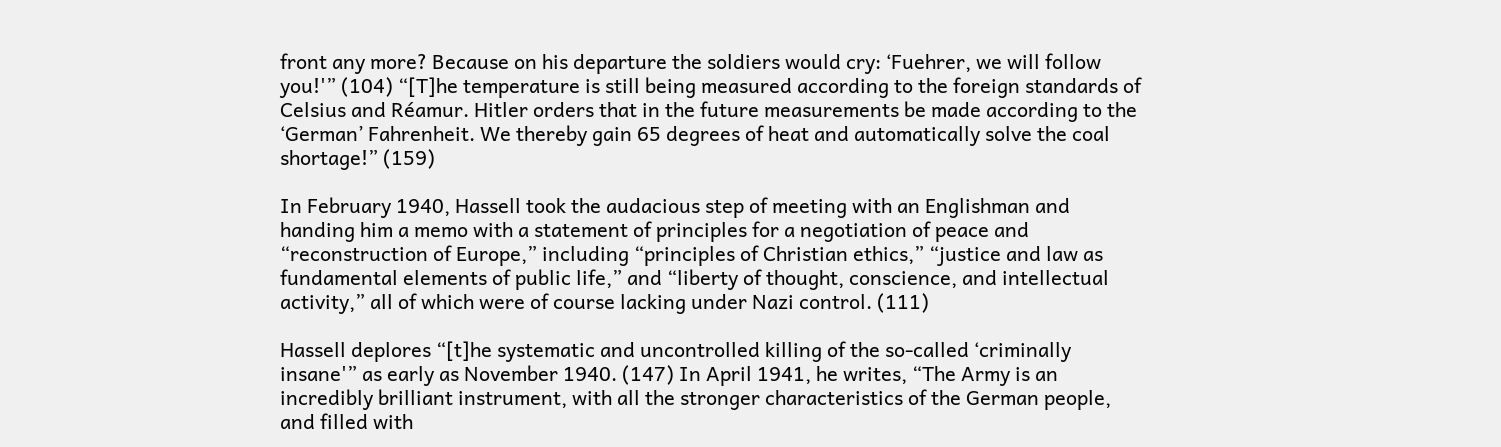front any more? Because on his departure the soldiers would cry: ‘Fuehrer, we will follow you!'” (104) “[T]he temperature is still being measured according to the foreign standards of Celsius and Réamur. Hitler orders that in the future measurements be made according to the ‘German’ Fahrenheit. We thereby gain 65 degrees of heat and automatically solve the coal shortage!” (159)

In February 1940, Hassell took the audacious step of meeting with an Englishman and handing him a memo with a statement of principles for a negotiation of peace and “reconstruction of Europe,” including “principles of Christian ethics,” “justice and law as fundamental elements of public life,” and “liberty of thought, conscience, and intellectual activity,” all of which were of course lacking under Nazi control. (111)

Hassell deplores “[t]he systematic and uncontrolled killing of the so-called ‘criminally insane'” as early as November 1940. (147) In April 1941, he writes, “The Army is an incredibly brilliant instrument, with all the stronger characteristics of the German people, and filled with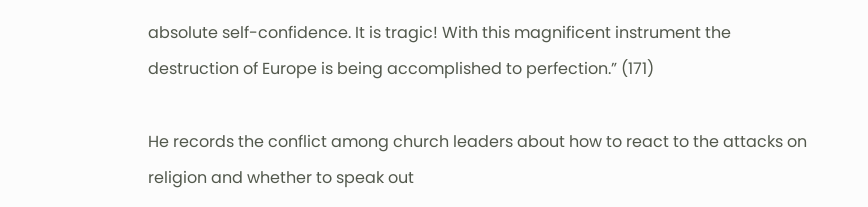absolute self-confidence. It is tragic! With this magnificent instrument the destruction of Europe is being accomplished to perfection.” (171)

He records the conflict among church leaders about how to react to the attacks on religion and whether to speak out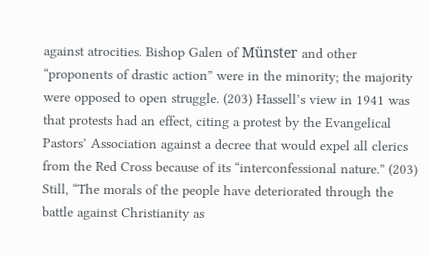against atrocities. Bishop Galen of Münster and other “proponents of drastic action” were in the minority; the majority were opposed to open struggle. (203) Hassell’s view in 1941 was that protests had an effect, citing a protest by the Evangelical Pastors’ Association against a decree that would expel all clerics from the Red Cross because of its “interconfessional nature.” (203) Still, “The morals of the people have deteriorated through the battle against Christianity as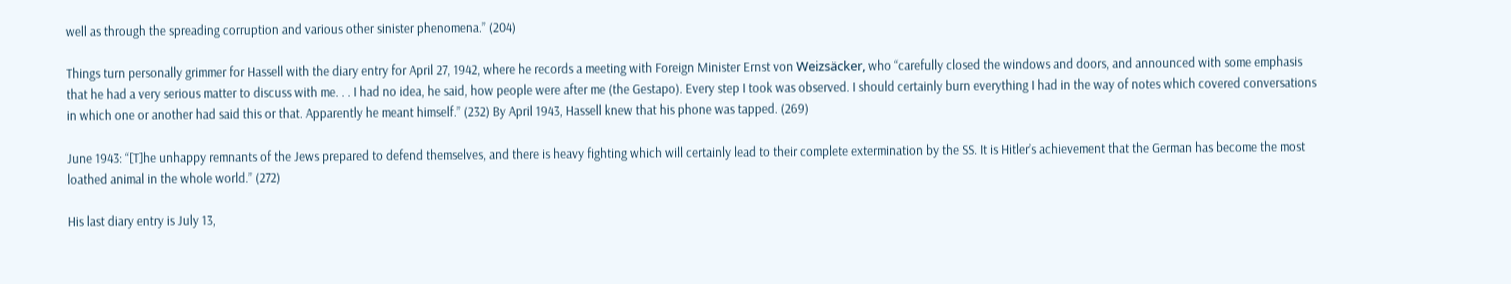well as through the spreading corruption and various other sinister phenomena.” (204)

Things turn personally grimmer for Hassell with the diary entry for April 27, 1942, where he records a meeting with Foreign Minister Ernst von Weizsäcker, who “carefully closed the windows and doors, and announced with some emphasis that he had a very serious matter to discuss with me. . . I had no idea, he said, how people were after me (the Gestapo). Every step I took was observed. I should certainly burn everything I had in the way of notes which covered conversations in which one or another had said this or that. Apparently he meant himself.” (232) By April 1943, Hassell knew that his phone was tapped. (269)

June 1943: “[T]he unhappy remnants of the Jews prepared to defend themselves, and there is heavy fighting which will certainly lead to their complete extermination by the SS. It is Hitler’s achievement that the German has become the most loathed animal in the whole world.” (272)

His last diary entry is July 13,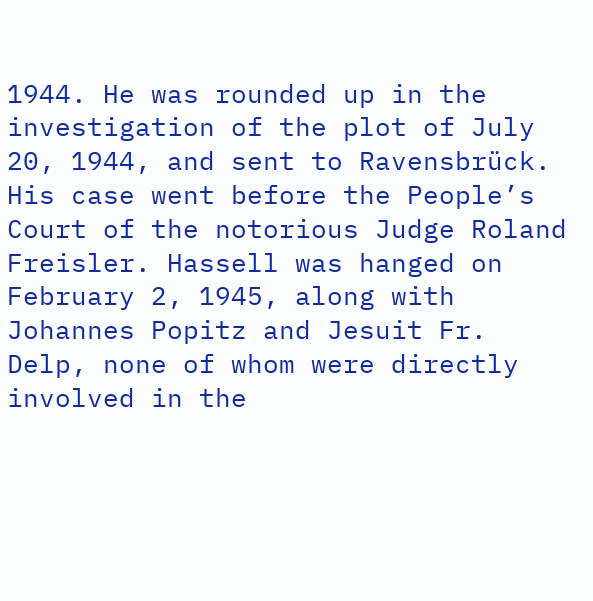1944. He was rounded up in the investigation of the plot of July 20, 1944, and sent to Ravensbrück. His case went before the People’s Court of the notorious Judge Roland Freisler. Hassell was hanged on February 2, 1945, along with Johannes Popitz and Jesuit Fr. Delp, none of whom were directly involved in the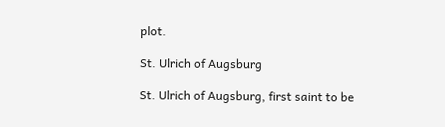plot.

St. Ulrich of Augsburg

St. Ulrich of Augsburg, first saint to be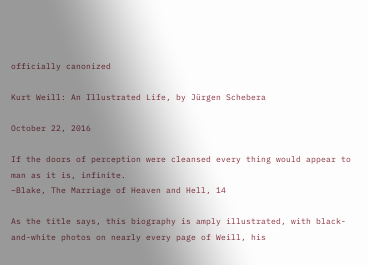officially canonized

Kurt Weill: An Illustrated Life, by Jürgen Schebera

October 22, 2016

If the doors of perception were cleansed every thing would appear to man as it is, infinite.
–Blake, The Marriage of Heaven and Hell, 14

As the title says, this biography is amply illustrated, with black-and-white photos on nearly every page of Weill, his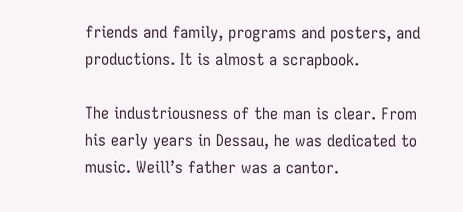friends and family, programs and posters, and productions. It is almost a scrapbook.

The industriousness of the man is clear. From his early years in Dessau, he was dedicated to music. Weill’s father was a cantor.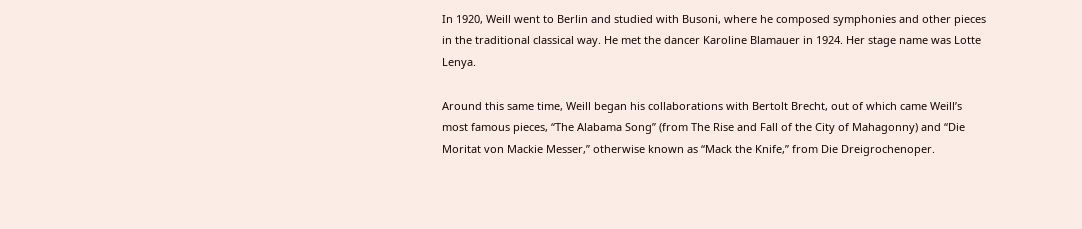In 1920, Weill went to Berlin and studied with Busoni, where he composed symphonies and other pieces in the traditional classical way. He met the dancer Karoline Blamauer in 1924. Her stage name was Lotte Lenya.

Around this same time, Weill began his collaborations with Bertolt Brecht, out of which came Weill’s most famous pieces, “The Alabama Song” (from The Rise and Fall of the City of Mahagonny) and “Die Moritat von Mackie Messer,” otherwise known as “Mack the Knife,” from Die Dreigrochenoper.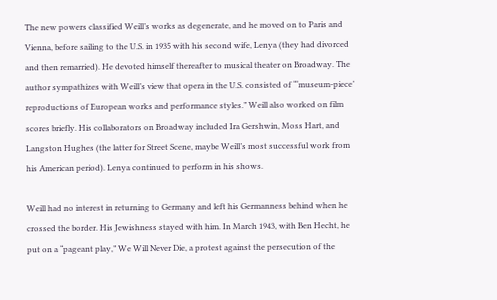The new powers classified Weill’s works as degenerate, and he moved on to Paris and Vienna, before sailing to the U.S. in 1935 with his second wife, Lenya (they had divorced and then remarried). He devoted himself thereafter to musical theater on Broadway. The author sympathizes with Weill’s view that opera in the U.S. consisted of “‘museum-piece’ reproductions of European works and performance styles.” Weill also worked on film scores briefly. His collaborators on Broadway included Ira Gershwin, Moss Hart, and Langston Hughes (the latter for Street Scene, maybe Weill’s most successful work from his American period). Lenya continued to perform in his shows.

Weill had no interest in returning to Germany and left his Germanness behind when he crossed the border. His Jewishness stayed with him. In March 1943, with Ben Hecht, he put on a “pageant play,” We Will Never Die, a protest against the persecution of the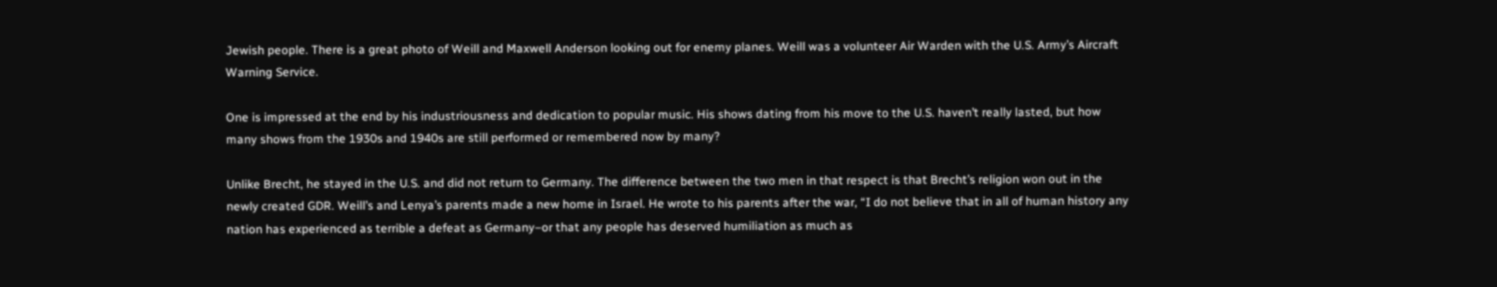Jewish people. There is a great photo of Weill and Maxwell Anderson looking out for enemy planes. Weill was a volunteer Air Warden with the U.S. Army’s Aircraft Warning Service.

One is impressed at the end by his industriousness and dedication to popular music. His shows dating from his move to the U.S. haven’t really lasted, but how many shows from the 1930s and 1940s are still performed or remembered now by many?

Unlike Brecht, he stayed in the U.S. and did not return to Germany. The difference between the two men in that respect is that Brecht’s religion won out in the newly created GDR. Weill’s and Lenya’s parents made a new home in Israel. He wrote to his parents after the war, “I do not believe that in all of human history any nation has experienced as terrible a defeat as Germany–or that any people has deserved humiliation as much as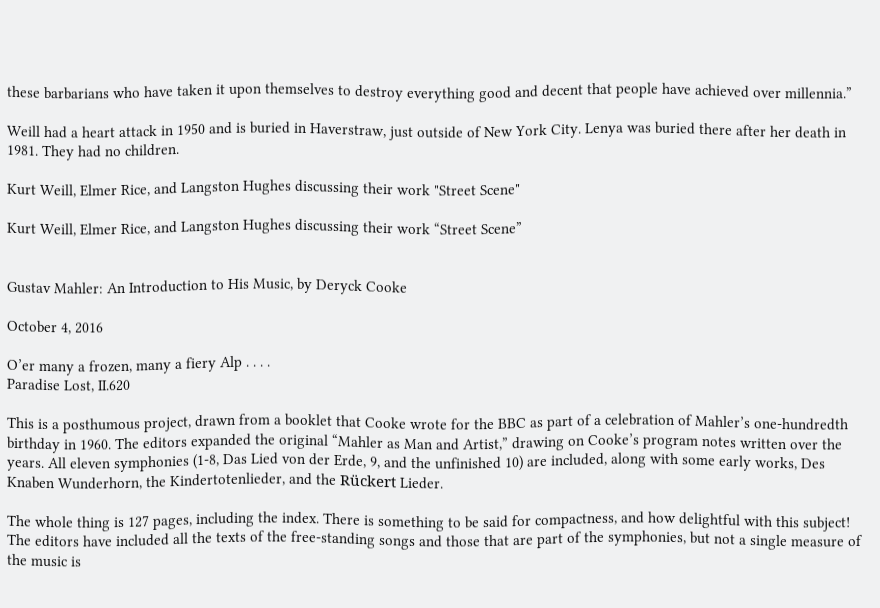these barbarians who have taken it upon themselves to destroy everything good and decent that people have achieved over millennia.”

Weill had a heart attack in 1950 and is buried in Haverstraw, just outside of New York City. Lenya was buried there after her death in 1981. They had no children.

Kurt Weill, Elmer Rice, and Langston Hughes discussing their work "Street Scene"

Kurt Weill, Elmer Rice, and Langston Hughes discussing their work “Street Scene”


Gustav Mahler: An Introduction to His Music, by Deryck Cooke

October 4, 2016

O’er many a frozen, many a fiery Alp . . . .
Paradise Lost, II.620

This is a posthumous project, drawn from a booklet that Cooke wrote for the BBC as part of a celebration of Mahler’s one-hundredth birthday in 1960. The editors expanded the original “Mahler as Man and Artist,” drawing on Cooke’s program notes written over the years. All eleven symphonies (1-8, Das Lied von der Erde, 9, and the unfinished 10) are included, along with some early works, Des Knaben Wunderhorn, the Kindertotenlieder, and the Rückert Lieder.

The whole thing is 127 pages, including the index. There is something to be said for compactness, and how delightful with this subject! The editors have included all the texts of the free-standing songs and those that are part of the symphonies, but not a single measure of the music is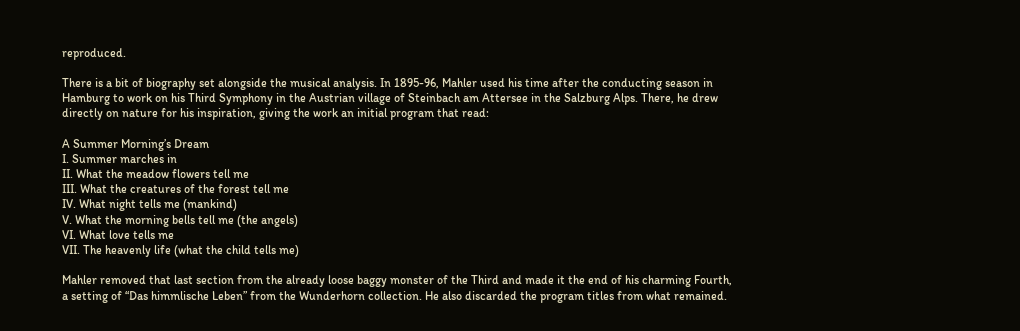reproduced.

There is a bit of biography set alongside the musical analysis. In 1895-96, Mahler used his time after the conducting season in Hamburg to work on his Third Symphony in the Austrian village of Steinbach am Attersee in the Salzburg Alps. There, he drew directly on nature for his inspiration, giving the work an initial program that read:

A Summer Morning’s Dream
I. Summer marches in
II. What the meadow flowers tell me
III. What the creatures of the forest tell me
IV. What night tells me (mankind)
V. What the morning bells tell me (the angels)
VI. What love tells me
VII. The heavenly life (what the child tells me)

Mahler removed that last section from the already loose baggy monster of the Third and made it the end of his charming Fourth, a setting of “Das himmlische Leben” from the Wunderhorn collection. He also discarded the program titles from what remained.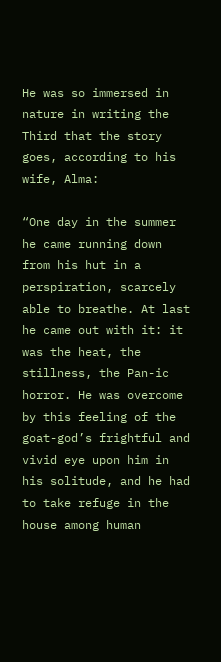He was so immersed in nature in writing the Third that the story goes, according to his wife, Alma:

“One day in the summer he came running down from his hut in a perspiration, scarcely able to breathe. At last he came out with it: it was the heat, the stillness, the Pan-ic horror. He was overcome by this feeling of the goat-god’s frightful and vivid eye upon him in his solitude, and he had to take refuge in the house among human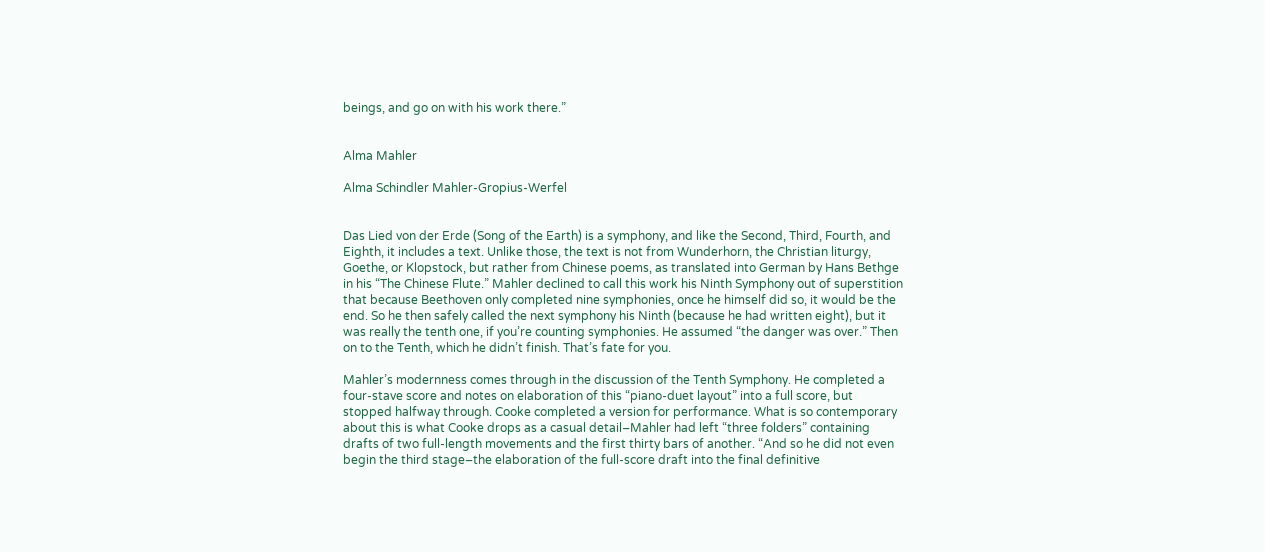beings, and go on with his work there.”


Alma Mahler

Alma Schindler Mahler-Gropius-Werfel


Das Lied von der Erde (Song of the Earth) is a symphony, and like the Second, Third, Fourth, and Eighth, it includes a text. Unlike those, the text is not from Wunderhorn, the Christian liturgy, Goethe, or Klopstock, but rather from Chinese poems, as translated into German by Hans Bethge in his “The Chinese Flute.” Mahler declined to call this work his Ninth Symphony out of superstition that because Beethoven only completed nine symphonies, once he himself did so, it would be the end. So he then safely called the next symphony his Ninth (because he had written eight), but it was really the tenth one, if you’re counting symphonies. He assumed “the danger was over.” Then on to the Tenth, which he didn’t finish. That’s fate for you.

Mahler’s modernness comes through in the discussion of the Tenth Symphony. He completed a four-stave score and notes on elaboration of this “piano-duet layout” into a full score, but stopped halfway through. Cooke completed a version for performance. What is so contemporary about this is what Cooke drops as a casual detail–Mahler had left “three folders” containing drafts of two full-length movements and the first thirty bars of another. “And so he did not even begin the third stage–the elaboration of the full-score draft into the final definitive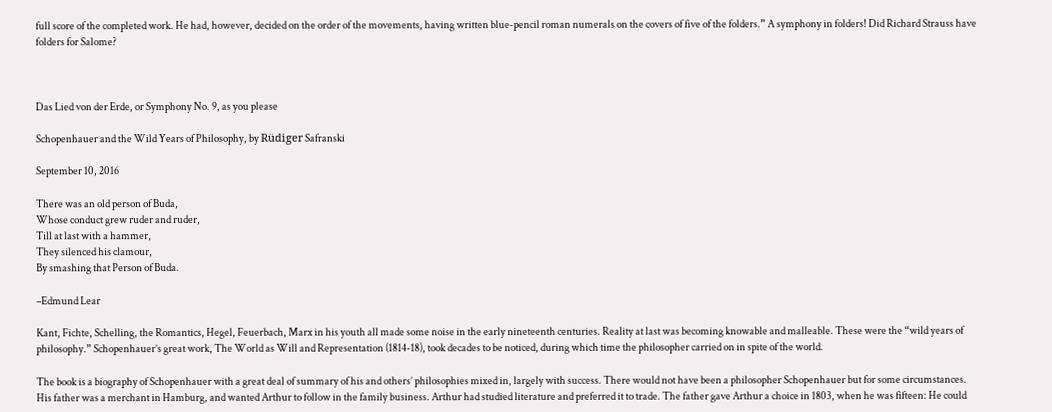full score of the completed work. He had, however, decided on the order of the movements, having written blue-pencil roman numerals on the covers of five of the folders.” A symphony in folders! Did Richard Strauss have folders for Salome?



Das Lied von der Erde, or Symphony No. 9, as you please

Schopenhauer and the Wild Years of Philosophy, by Rüdiger Safranski

September 10, 2016

There was an old person of Buda,
Whose conduct grew ruder and ruder,
Till at last with a hammer,
They silenced his clamour,
By smashing that Person of Buda.

–Edmund Lear

Kant, Fichte, Schelling, the Romantics, Hegel, Feuerbach, Marx in his youth all made some noise in the early nineteenth centuries. Reality at last was becoming knowable and malleable. These were the “wild years of philosophy.” Schopenhauer’s great work, The World as Will and Representation (1814-18), took decades to be noticed, during which time the philosopher carried on in spite of the world.

The book is a biography of Schopenhauer with a great deal of summary of his and others’ philosophies mixed in, largely with success. There would not have been a philosopher Schopenhauer but for some circumstances. His father was a merchant in Hamburg, and wanted Arthur to follow in the family business. Arthur had studied literature and preferred it to trade. The father gave Arthur a choice in 1803, when he was fifteen: He could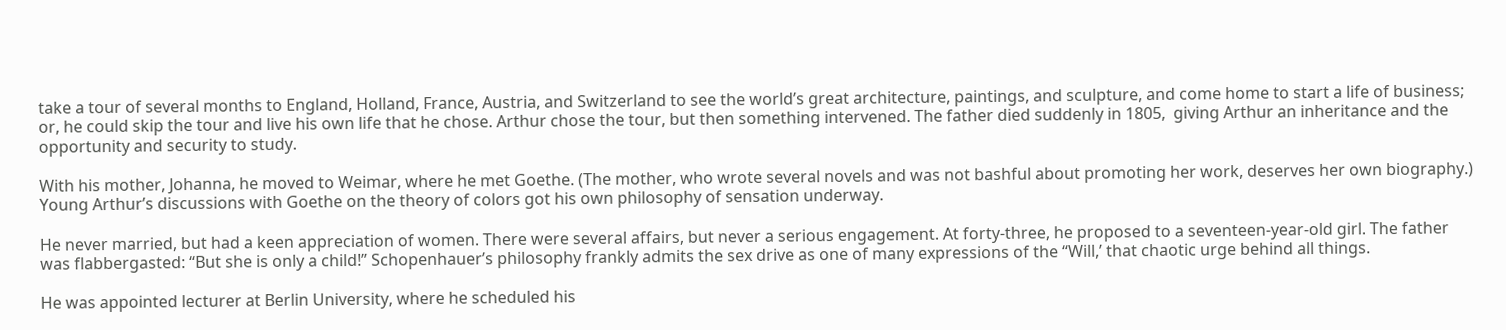take a tour of several months to England, Holland, France, Austria, and Switzerland to see the world’s great architecture, paintings, and sculpture, and come home to start a life of business; or, he could skip the tour and live his own life that he chose. Arthur chose the tour, but then something intervened. The father died suddenly in 1805,  giving Arthur an inheritance and the opportunity and security to study.

With his mother, Johanna, he moved to Weimar, where he met Goethe. (The mother, who wrote several novels and was not bashful about promoting her work, deserves her own biography.) Young Arthur’s discussions with Goethe on the theory of colors got his own philosophy of sensation underway.

He never married, but had a keen appreciation of women. There were several affairs, but never a serious engagement. At forty-three, he proposed to a seventeen-year-old girl. The father was flabbergasted: “But she is only a child!” Schopenhauer’s philosophy frankly admits the sex drive as one of many expressions of the “Will,’ that chaotic urge behind all things.

He was appointed lecturer at Berlin University, where he scheduled his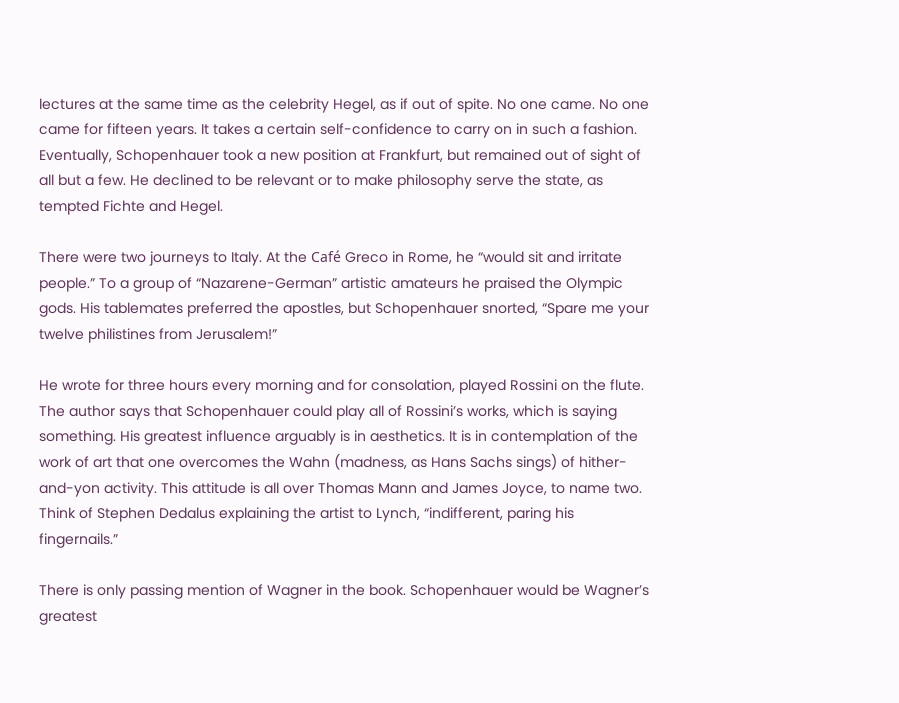lectures at the same time as the celebrity Hegel, as if out of spite. No one came. No one came for fifteen years. It takes a certain self-confidence to carry on in such a fashion. Eventually, Schopenhauer took a new position at Frankfurt, but remained out of sight of all but a few. He declined to be relevant or to make philosophy serve the state, as tempted Fichte and Hegel.

There were two journeys to Italy. At the Café Greco in Rome, he “would sit and irritate people.” To a group of “Nazarene-German” artistic amateurs he praised the Olympic gods. His tablemates preferred the apostles, but Schopenhauer snorted, “Spare me your twelve philistines from Jerusalem!”

He wrote for three hours every morning and for consolation, played Rossini on the flute. The author says that Schopenhauer could play all of Rossini’s works, which is saying something. His greatest influence arguably is in aesthetics. It is in contemplation of the work of art that one overcomes the Wahn (madness, as Hans Sachs sings) of hither-and-yon activity. This attitude is all over Thomas Mann and James Joyce, to name two. Think of Stephen Dedalus explaining the artist to Lynch, “indifferent, paring his fingernails.”

There is only passing mention of Wagner in the book. Schopenhauer would be Wagner’s greatest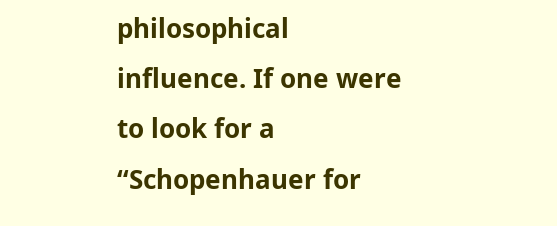philosophical influence. If one were to look for a “Schopenhauer for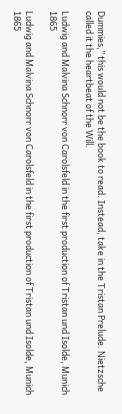Dummies,” this would not be the book to read. Instead, take in the Tristan Prelude. Nietzsche called it the heartbeat of the Will.

Ludwig and Malvina Schnorr von Carolsfeld in the first production of Tristan und Isolde, Munich 1865

Ludwig and Malvina Schnorr von Carolsfeld in the first production of Tristan und Isolde, Munich 1865